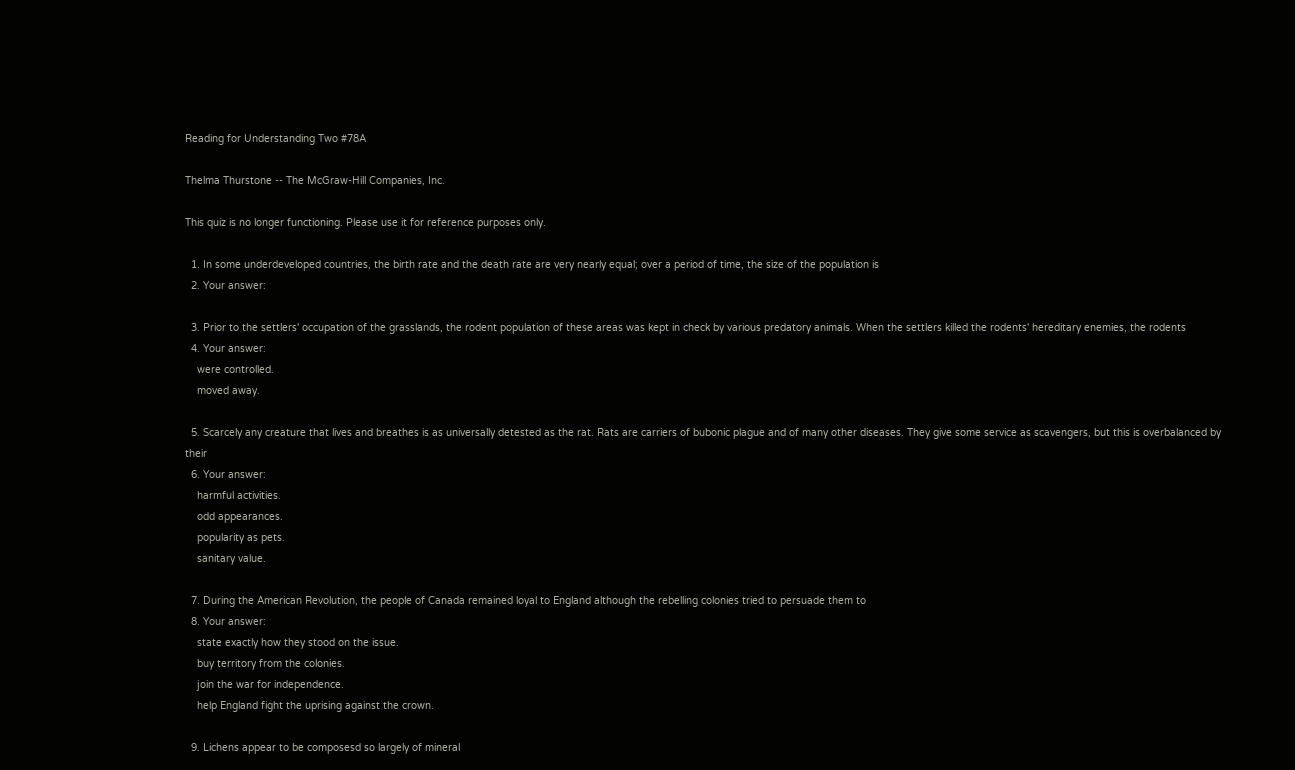Reading for Understanding Two #78A

Thelma Thurstone -- The McGraw-Hill Companies, Inc.

This quiz is no longer functioning. Please use it for reference purposes only.

  1. In some underdeveloped countries, the birth rate and the death rate are very nearly equal; over a period of time, the size of the population is
  2. Your answer:

  3. Prior to the settlers' occupation of the grasslands, the rodent population of these areas was kept in check by various predatory animals. When the settlers killed the rodents' hereditary enemies, the rodents
  4. Your answer:
    were controlled.
    moved away.

  5. Scarcely any creature that lives and breathes is as universally detested as the rat. Rats are carriers of bubonic plague and of many other diseases. They give some service as scavengers, but this is overbalanced by their
  6. Your answer:
    harmful activities.
    odd appearances.
    popularity as pets.
    sanitary value.

  7. During the American Revolution, the people of Canada remained loyal to England although the rebelling colonies tried to persuade them to
  8. Your answer:
    state exactly how they stood on the issue.
    buy territory from the colonies.
    join the war for independence.
    help England fight the uprising against the crown.

  9. Lichens appear to be composesd so largely of mineral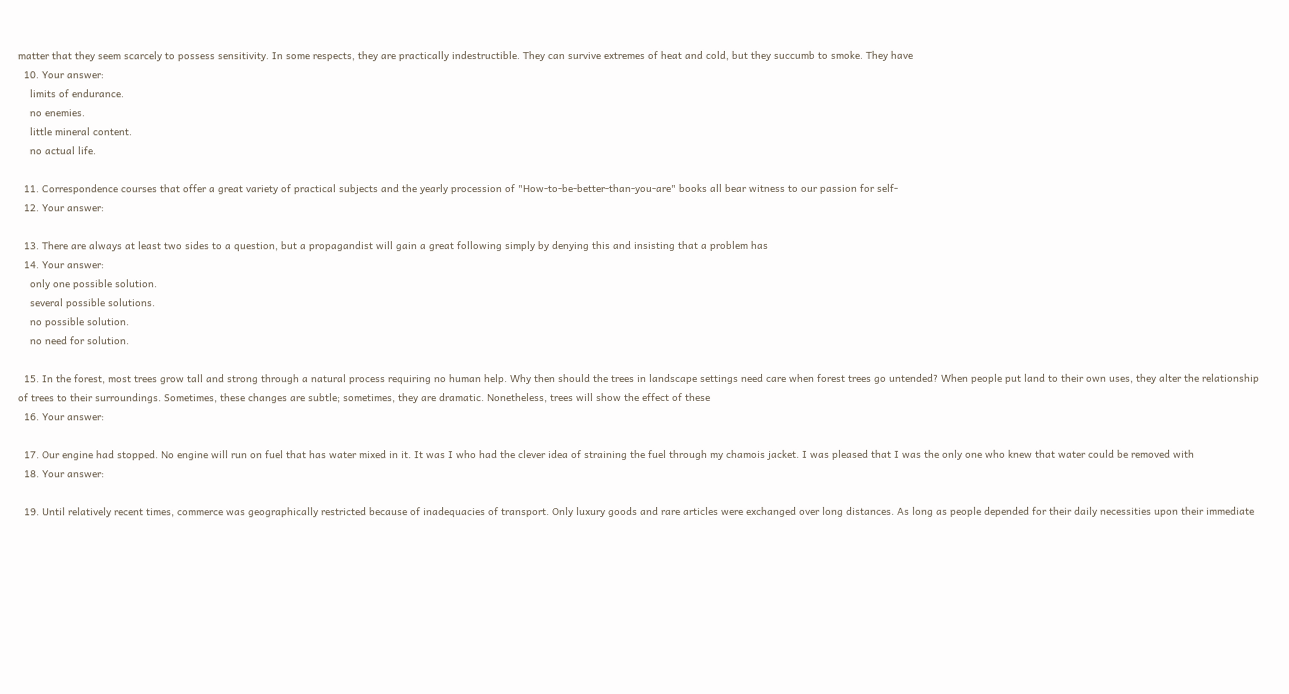matter that they seem scarcely to possess sensitivity. In some respects, they are practically indestructible. They can survive extremes of heat and cold, but they succumb to smoke. They have
  10. Your answer:
    limits of endurance.
    no enemies.
    little mineral content.
    no actual life.

  11. Correspondence courses that offer a great variety of practical subjects and the yearly procession of "How-to-be-better-than-you-are" books all bear witness to our passion for self-
  12. Your answer:

  13. There are always at least two sides to a question, but a propagandist will gain a great following simply by denying this and insisting that a problem has
  14. Your answer:
    only one possible solution.
    several possible solutions.
    no possible solution.
    no need for solution.

  15. In the forest, most trees grow tall and strong through a natural process requiring no human help. Why then should the trees in landscape settings need care when forest trees go untended? When people put land to their own uses, they alter the relationship of trees to their surroundings. Sometimes, these changes are subtle; sometimes, they are dramatic. Nonetheless, trees will show the effect of these
  16. Your answer:

  17. Our engine had stopped. No engine will run on fuel that has water mixed in it. It was I who had the clever idea of straining the fuel through my chamois jacket. I was pleased that I was the only one who knew that water could be removed with
  18. Your answer:

  19. Until relatively recent times, commerce was geographically restricted because of inadequacies of transport. Only luxury goods and rare articles were exchanged over long distances. As long as people depended for their daily necessities upon their immediate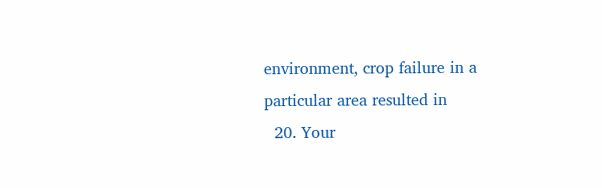environment, crop failure in a particular area resulted in
  20. Your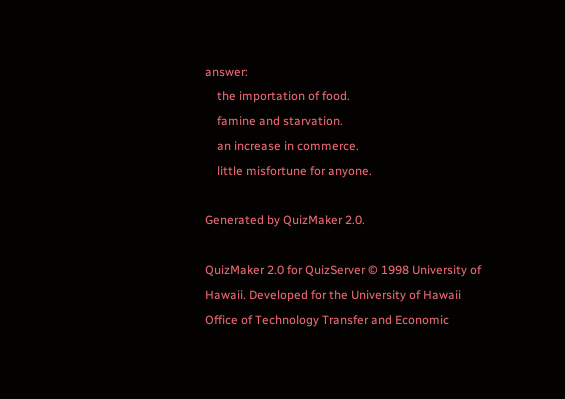answer:
    the importation of food.
    famine and starvation.
    an increase in commerce.
    little misfortune for anyone.

Generated by QuizMaker 2.0.

QuizMaker 2.0 for QuizServer © 1998 University of Hawaii. Developed for the University of Hawaii Office of Technology Transfer and Economic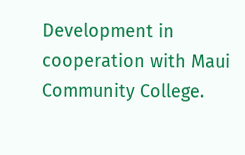Development in cooperation with Maui Community College.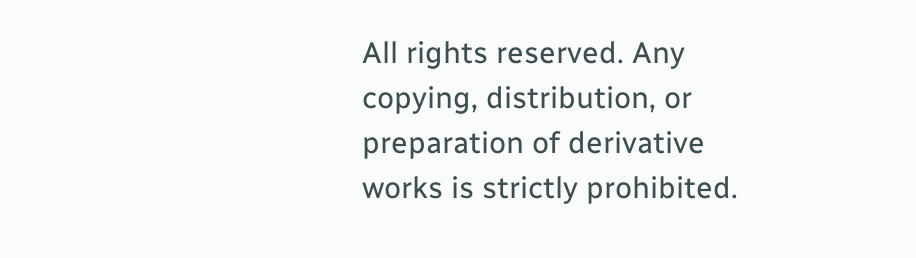All rights reserved. Any copying, distribution, or preparation of derivative works is strictly prohibited.